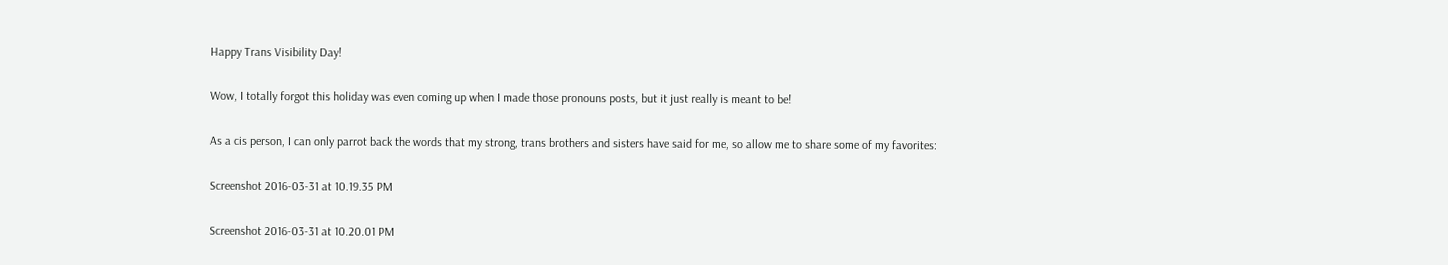Happy Trans Visibility Day!

Wow, I totally forgot this holiday was even coming up when I made those pronouns posts, but it just really is meant to be!

As a cis person, I can only parrot back the words that my strong, trans brothers and sisters have said for me, so allow me to share some of my favorites:

Screenshot 2016-03-31 at 10.19.35 PM

Screenshot 2016-03-31 at 10.20.01 PM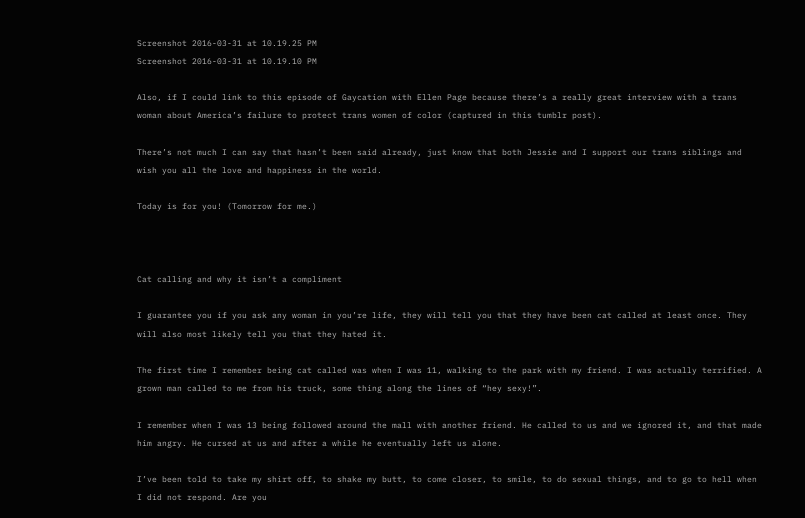Screenshot 2016-03-31 at 10.19.25 PM
Screenshot 2016-03-31 at 10.19.10 PM

Also, if I could link to this episode of Gaycation with Ellen Page because there’s a really great interview with a trans woman about America’s failure to protect trans women of color (captured in this tumblr post).

There’s not much I can say that hasn’t been said already, just know that both Jessie and I support our trans siblings and wish you all the love and happiness in the world.

Today is for you! (Tomorrow for me.)



Cat calling and why it isn’t a compliment

I guarantee you if you ask any woman in you’re life, they will tell you that they have been cat called at least once. They will also most likely tell you that they hated it.

The first time I remember being cat called was when I was 11, walking to the park with my friend. I was actually terrified. A grown man called to me from his truck, some thing along the lines of “hey sexy!”.

I remember when I was 13 being followed around the mall with another friend. He called to us and we ignored it, and that made him angry. He cursed at us and after a while he eventually left us alone.

I’ve been told to take my shirt off, to shake my butt, to come closer, to smile, to do sexual things, and to go to hell when I did not respond. Are you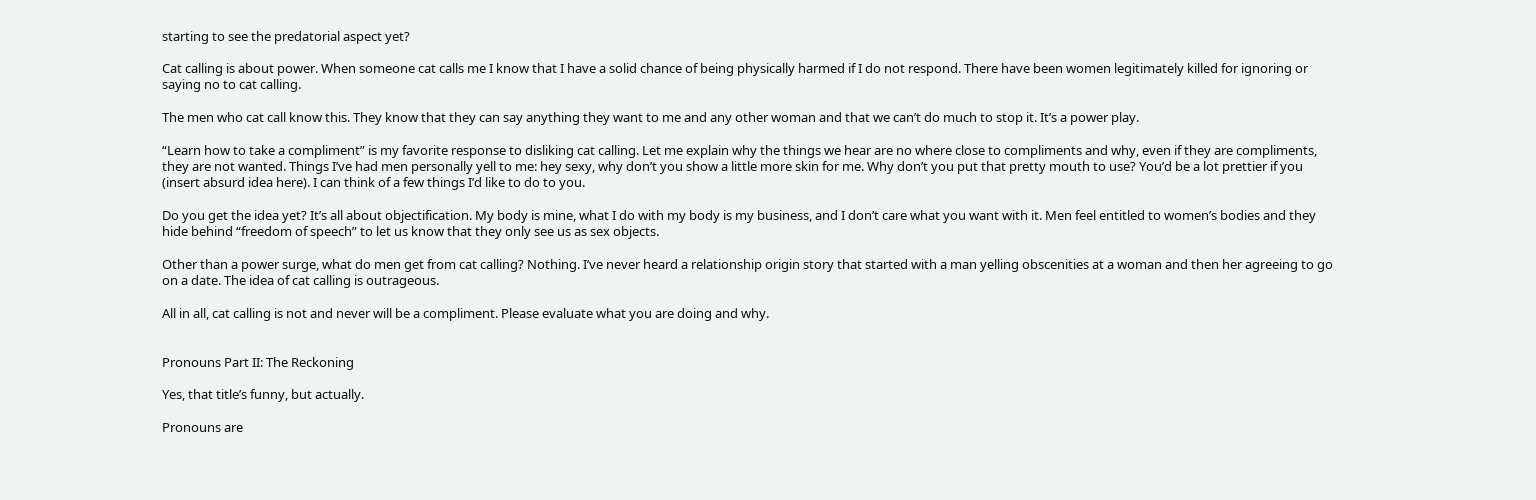starting to see the predatorial aspect yet?

Cat calling is about power. When someone cat calls me I know that I have a solid chance of being physically harmed if I do not respond. There have been women legitimately killed for ignoring or saying no to cat calling.

The men who cat call know this. They know that they can say anything they want to me and any other woman and that we can’t do much to stop it. It’s a power play.

“Learn how to take a compliment” is my favorite response to disliking cat calling. Let me explain why the things we hear are no where close to compliments and why, even if they are compliments, they are not wanted. Things I’ve had men personally yell to me: hey sexy, why don’t you show a little more skin for me. Why don’t you put that pretty mouth to use? You’d be a lot prettier if you (insert absurd idea here). I can think of a few things I’d like to do to you.

Do you get the idea yet? It’s all about objectification. My body is mine, what I do with my body is my business, and I don’t care what you want with it. Men feel entitled to women’s bodies and they hide behind “freedom of speech” to let us know that they only see us as sex objects.

Other than a power surge, what do men get from cat calling? Nothing. I’ve never heard a relationship origin story that started with a man yelling obscenities at a woman and then her agreeing to go on a date. The idea of cat calling is outrageous.

All in all, cat calling is not and never will be a compliment. Please evaluate what you are doing and why.


Pronouns Part II: The Reckoning

Yes, that title’s funny, but actually.

Pronouns are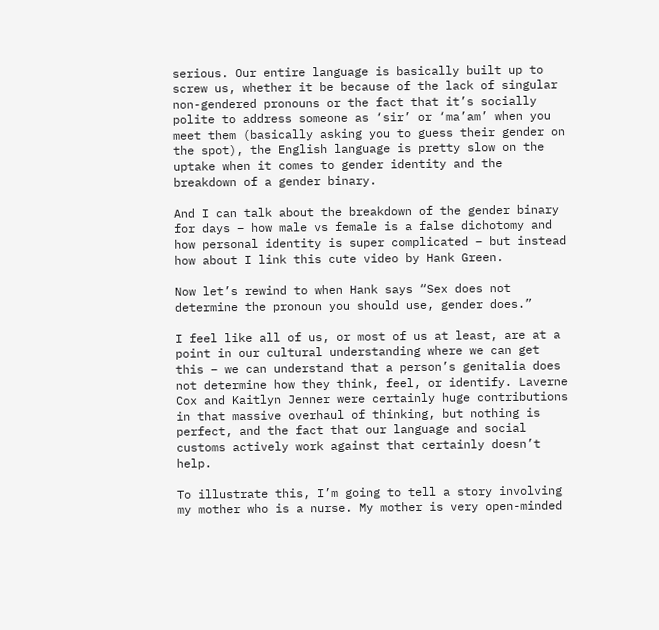serious. Our entire language is basically built up to screw us, whether it be because of the lack of singular non-gendered pronouns or the fact that it’s socially polite to address someone as ‘sir’ or ‘ma’am’ when you meet them (basically asking you to guess their gender on the spot), the English language is pretty slow on the uptake when it comes to gender identity and the breakdown of a gender binary.

And I can talk about the breakdown of the gender binary for days – how male vs female is a false dichotomy and how personal identity is super complicated – but instead how about I link this cute video by Hank Green.

Now let’s rewind to when Hank says “Sex does not determine the pronoun you should use, gender does.”

I feel like all of us, or most of us at least, are at a point in our cultural understanding where we can get this – we can understand that a person’s genitalia does not determine how they think, feel, or identify. Laverne Cox and Kaitlyn Jenner were certainly huge contributions in that massive overhaul of thinking, but nothing is perfect, and the fact that our language and social customs actively work against that certainly doesn’t help.

To illustrate this, I’m going to tell a story involving my mother who is a nurse. My mother is very open-minded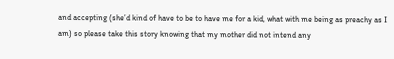and accepting (she’d kind of have to be to have me for a kid, what with me being as preachy as I am) so please take this story knowing that my mother did not intend any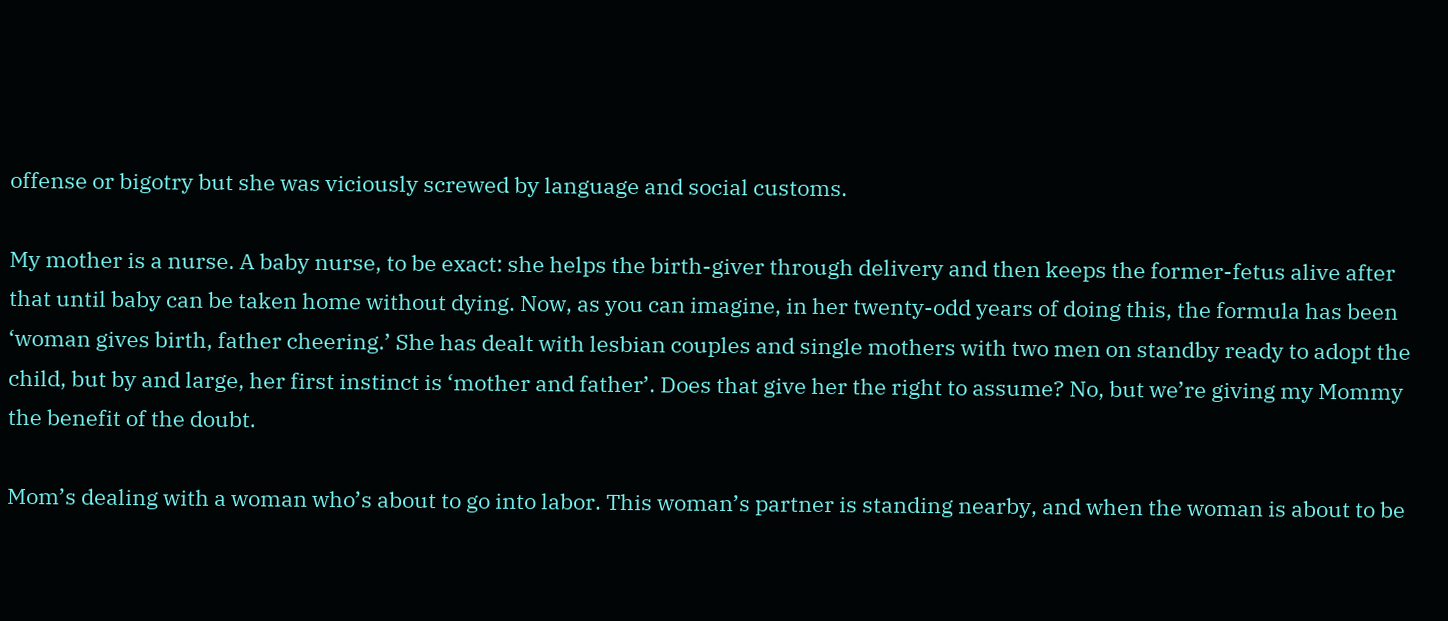offense or bigotry but she was viciously screwed by language and social customs.

My mother is a nurse. A baby nurse, to be exact: she helps the birth-giver through delivery and then keeps the former-fetus alive after that until baby can be taken home without dying. Now, as you can imagine, in her twenty-odd years of doing this, the formula has been ‘woman gives birth, father cheering.’ She has dealt with lesbian couples and single mothers with two men on standby ready to adopt the child, but by and large, her first instinct is ‘mother and father’. Does that give her the right to assume? No, but we’re giving my Mommy the benefit of the doubt.

Mom’s dealing with a woman who’s about to go into labor. This woman’s partner is standing nearby, and when the woman is about to be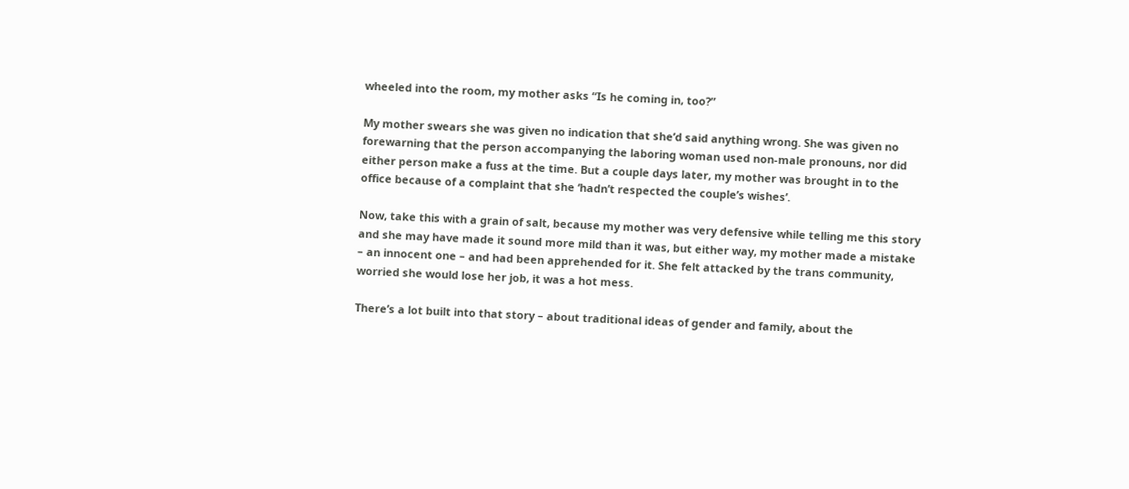wheeled into the room, my mother asks “Is he coming in, too?”

My mother swears she was given no indication that she’d said anything wrong. She was given no forewarning that the person accompanying the laboring woman used non-male pronouns, nor did either person make a fuss at the time. But a couple days later, my mother was brought in to the office because of a complaint that she ‘hadn’t respected the couple’s wishes’.

Now, take this with a grain of salt, because my mother was very defensive while telling me this story and she may have made it sound more mild than it was, but either way, my mother made a mistake – an innocent one – and had been apprehended for it. She felt attacked by the trans community, worried she would lose her job, it was a hot mess.

There’s a lot built into that story – about traditional ideas of gender and family, about the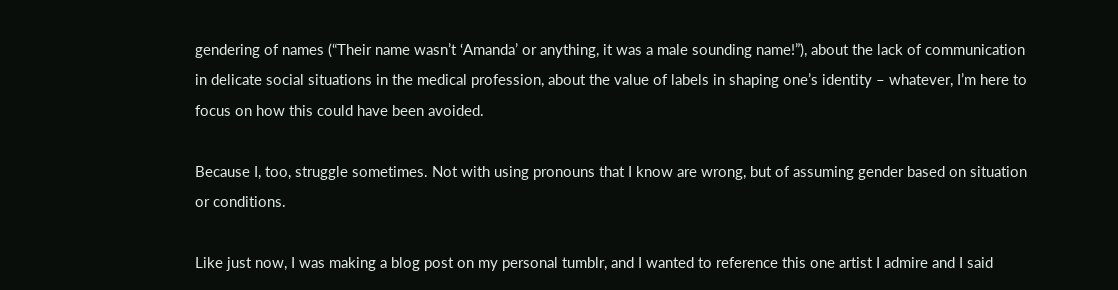gendering of names (“Their name wasn’t ‘Amanda’ or anything, it was a male sounding name!”), about the lack of communication in delicate social situations in the medical profession, about the value of labels in shaping one’s identity – whatever, I’m here to focus on how this could have been avoided.

Because I, too, struggle sometimes. Not with using pronouns that I know are wrong, but of assuming gender based on situation or conditions.

Like just now, I was making a blog post on my personal tumblr, and I wanted to reference this one artist I admire and I said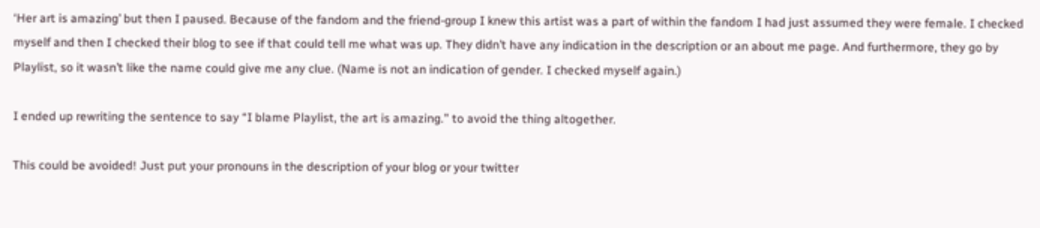‘Her art is amazing’ but then I paused. Because of the fandom and the friend-group I knew this artist was a part of within the fandom I had just assumed they were female. I checked myself and then I checked their blog to see if that could tell me what was up. They didn’t have any indication in the description or an about me page. And furthermore, they go by Playlist, so it wasn’t like the name could give me any clue. (Name is not an indication of gender. I checked myself again.)

I ended up rewriting the sentence to say “I blame Playlist, the art is amazing.” to avoid the thing altogether.

This could be avoided! Just put your pronouns in the description of your blog or your twitter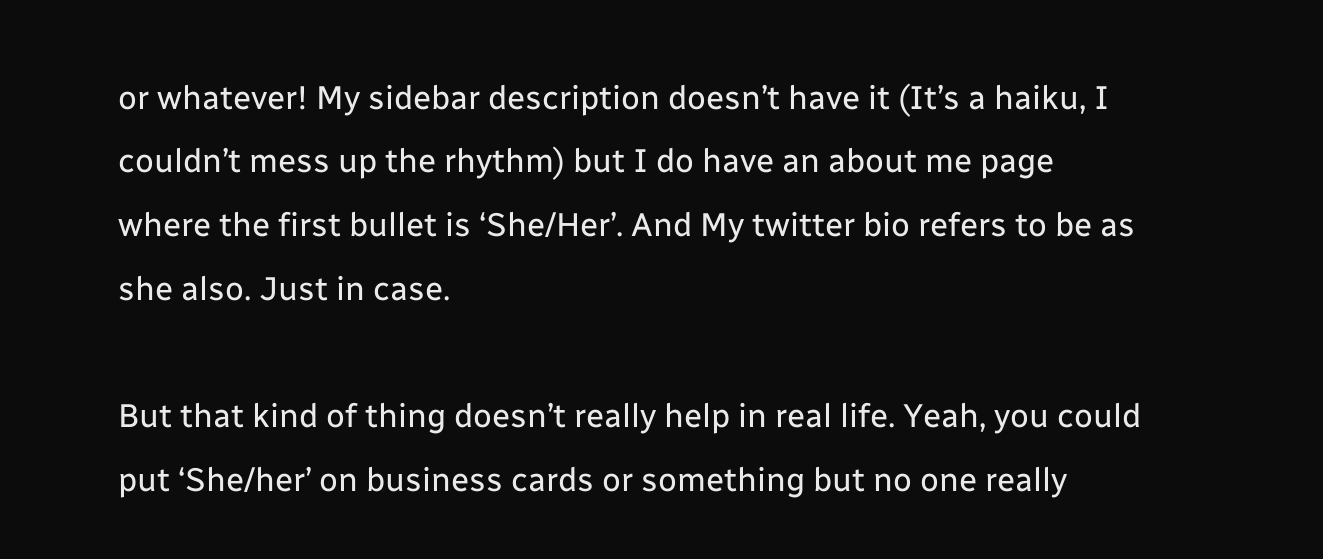or whatever! My sidebar description doesn’t have it (It’s a haiku, I couldn’t mess up the rhythm) but I do have an about me page where the first bullet is ‘She/Her’. And My twitter bio refers to be as she also. Just in case.

But that kind of thing doesn’t really help in real life. Yeah, you could put ‘She/her’ on business cards or something but no one really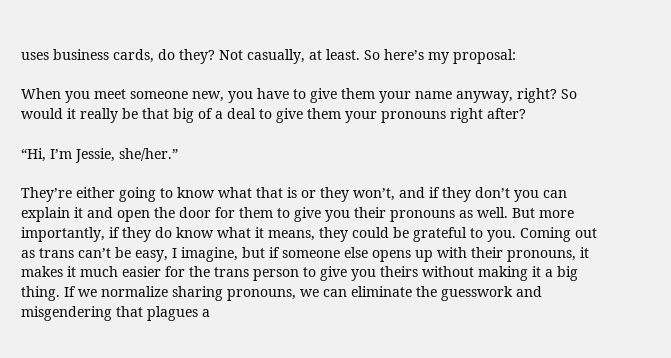uses business cards, do they? Not casually, at least. So here’s my proposal:

When you meet someone new, you have to give them your name anyway, right? So would it really be that big of a deal to give them your pronouns right after?

“Hi, I’m Jessie, she/her.”

They’re either going to know what that is or they won’t, and if they don’t you can explain it and open the door for them to give you their pronouns as well. But more importantly, if they do know what it means, they could be grateful to you. Coming out as trans can’t be easy, I imagine, but if someone else opens up with their pronouns, it makes it much easier for the trans person to give you theirs without making it a big thing. If we normalize sharing pronouns, we can eliminate the guesswork and misgendering that plagues a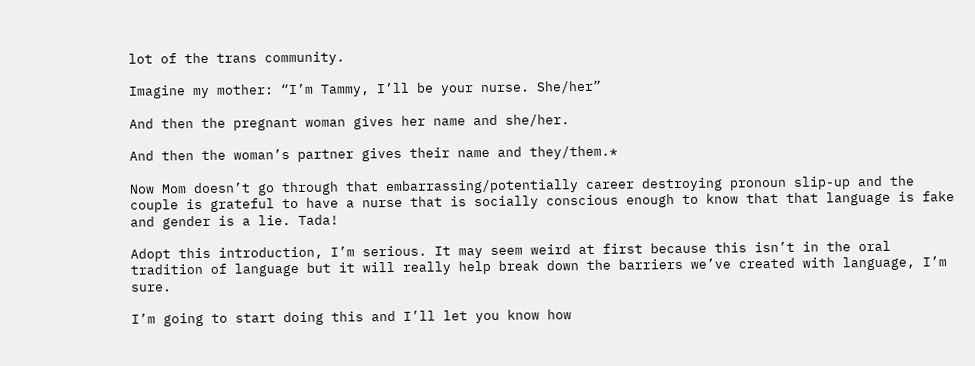lot of the trans community.

Imagine my mother: “I’m Tammy, I’ll be your nurse. She/her”

And then the pregnant woman gives her name and she/her.

And then the woman’s partner gives their name and they/them.*

Now Mom doesn’t go through that embarrassing/potentially career destroying pronoun slip-up and the couple is grateful to have a nurse that is socially conscious enough to know that that language is fake and gender is a lie. Tada!

Adopt this introduction, I’m serious. It may seem weird at first because this isn’t in the oral tradition of language but it will really help break down the barriers we’ve created with language, I’m sure.

I’m going to start doing this and I’ll let you know how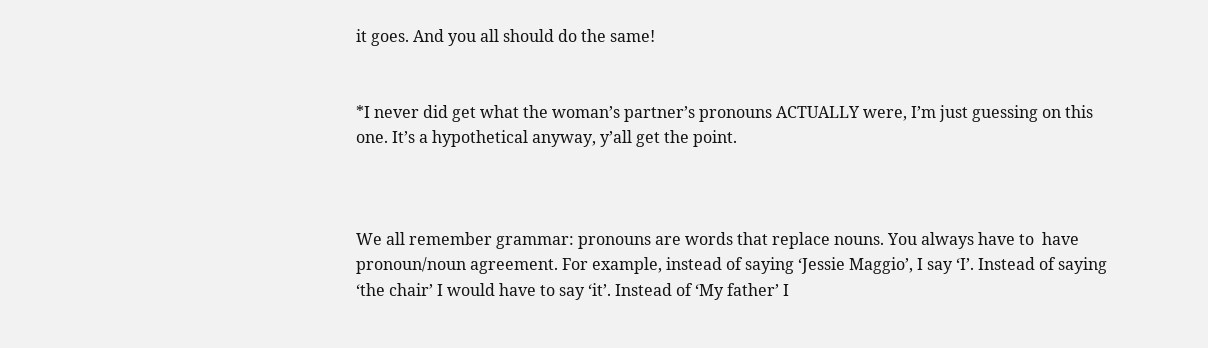it goes. And you all should do the same!


*I never did get what the woman’s partner’s pronouns ACTUALLY were, I’m just guessing on this one. It’s a hypothetical anyway, y’all get the point.



We all remember grammar: pronouns are words that replace nouns. You always have to  have pronoun/noun agreement. For example, instead of saying ‘Jessie Maggio’, I say ‘I’. Instead of saying ‘the chair’ I would have to say ‘it’. Instead of ‘My father’ I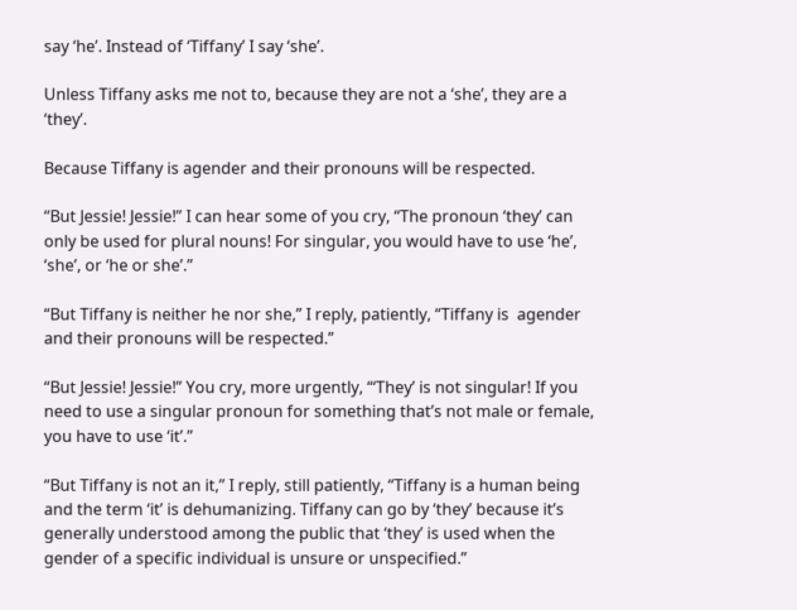say ‘he’. Instead of ‘Tiffany’ I say ‘she’.

Unless Tiffany asks me not to, because they are not a ‘she’, they are a ‘they’.

Because Tiffany is agender and their pronouns will be respected.

“But Jessie! Jessie!” I can hear some of you cry, “The pronoun ‘they’ can only be used for plural nouns! For singular, you would have to use ‘he’, ‘she’, or ‘he or she’.”

“But Tiffany is neither he nor she,” I reply, patiently, “Tiffany is  agender and their pronouns will be respected.”

“But Jessie! Jessie!” You cry, more urgently, “‘They’ is not singular! If you need to use a singular pronoun for something that’s not male or female, you have to use ‘it’.”

“But Tiffany is not an it,” I reply, still patiently, “Tiffany is a human being and the term ‘it’ is dehumanizing. Tiffany can go by ‘they’ because it’s generally understood among the public that ‘they’ is used when the gender of a specific individual is unsure or unspecified.”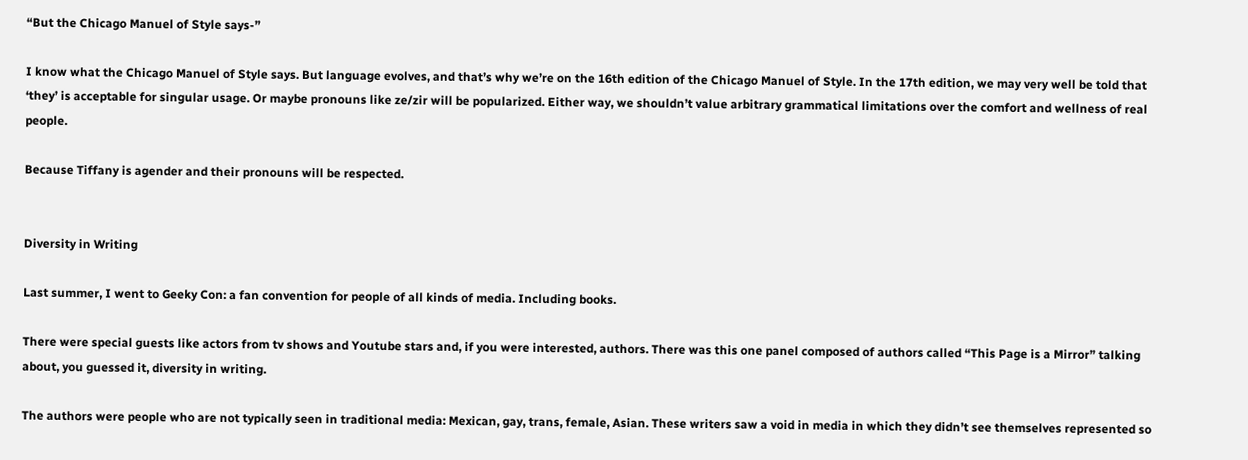“But the Chicago Manuel of Style says-”

I know what the Chicago Manuel of Style says. But language evolves, and that’s why we’re on the 16th edition of the Chicago Manuel of Style. In the 17th edition, we may very well be told that ‘they’ is acceptable for singular usage. Or maybe pronouns like ze/zir will be popularized. Either way, we shouldn’t value arbitrary grammatical limitations over the comfort and wellness of real people.

Because Tiffany is agender and their pronouns will be respected.


Diversity in Writing

Last summer, I went to Geeky Con: a fan convention for people of all kinds of media. Including books.

There were special guests like actors from tv shows and Youtube stars and, if you were interested, authors. There was this one panel composed of authors called “This Page is a Mirror” talking about, you guessed it, diversity in writing.

The authors were people who are not typically seen in traditional media: Mexican, gay, trans, female, Asian. These writers saw a void in media in which they didn’t see themselves represented so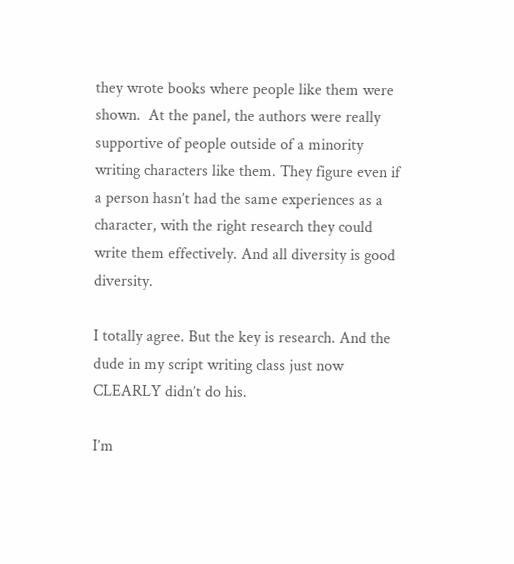they wrote books where people like them were shown.  At the panel, the authors were really supportive of people outside of a minority writing characters like them. They figure even if a person hasn’t had the same experiences as a character, with the right research they could write them effectively. And all diversity is good diversity.

I totally agree. But the key is research. And the dude in my script writing class just now CLEARLY didn’t do his.

I’m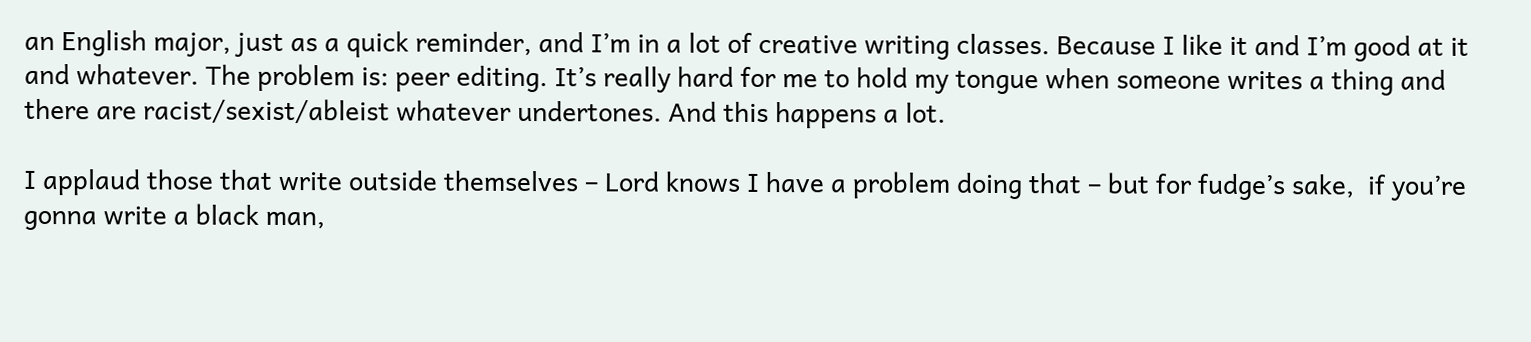an English major, just as a quick reminder, and I’m in a lot of creative writing classes. Because I like it and I’m good at it and whatever. The problem is: peer editing. It’s really hard for me to hold my tongue when someone writes a thing and there are racist/sexist/ableist whatever undertones. And this happens a lot.

I applaud those that write outside themselves – Lord knows I have a problem doing that – but for fudge’s sake,  if you’re gonna write a black man,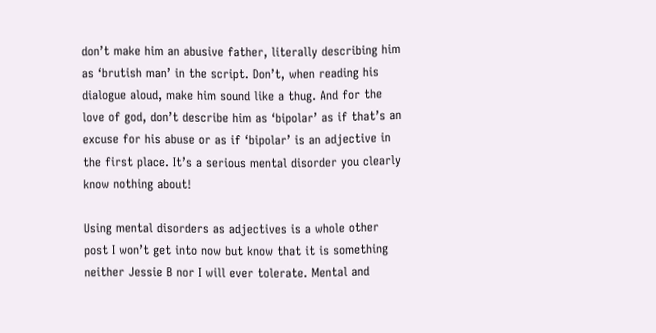don’t make him an abusive father, literally describing him as ‘brutish man’ in the script. Don’t, when reading his dialogue aloud, make him sound like a thug. And for the love of god, don’t describe him as ‘bipolar’ as if that’s an excuse for his abuse or as if ‘bipolar’ is an adjective in the first place. It’s a serious mental disorder you clearly know nothing about!

Using mental disorders as adjectives is a whole other post I won’t get into now but know that it is something  neither Jessie B nor I will ever tolerate. Mental and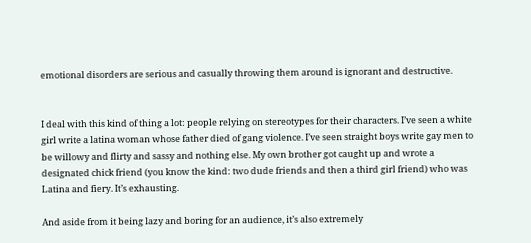emotional disorders are serious and casually throwing them around is ignorant and destructive.


I deal with this kind of thing a lot: people relying on stereotypes for their characters. I’ve seen a white girl write a latina woman whose father died of gang violence. I’ve seen straight boys write gay men to be willowy and flirty and sassy and nothing else. My own brother got caught up and wrote a designated chick friend (you know the kind: two dude friends and then a third girl friend) who was Latina and fiery. It’s exhausting.

And aside from it being lazy and boring for an audience, it’s also extremely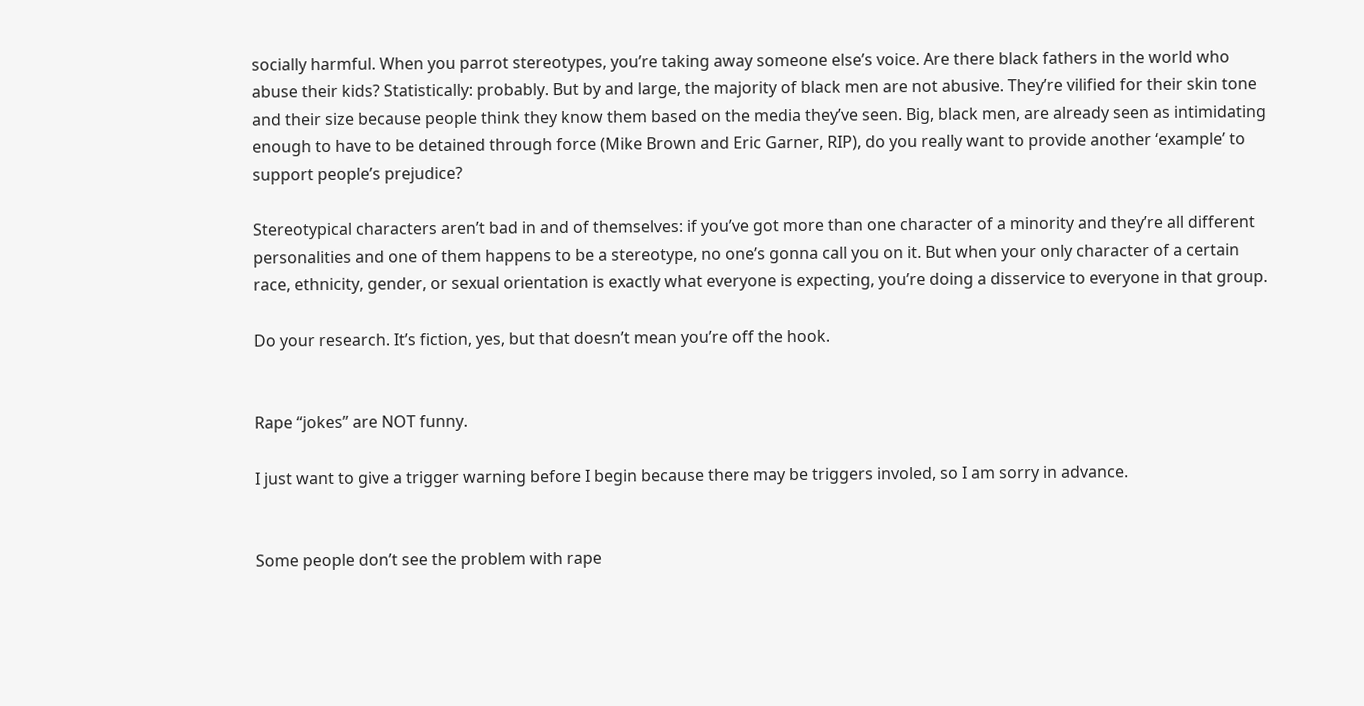socially harmful. When you parrot stereotypes, you’re taking away someone else’s voice. Are there black fathers in the world who abuse their kids? Statistically: probably. But by and large, the majority of black men are not abusive. They’re vilified for their skin tone and their size because people think they know them based on the media they’ve seen. Big, black men, are already seen as intimidating enough to have to be detained through force (Mike Brown and Eric Garner, RIP), do you really want to provide another ‘example’ to support people’s prejudice?

Stereotypical characters aren’t bad in and of themselves: if you’ve got more than one character of a minority and they’re all different personalities and one of them happens to be a stereotype, no one’s gonna call you on it. But when your only character of a certain race, ethnicity, gender, or sexual orientation is exactly what everyone is expecting, you’re doing a disservice to everyone in that group.

Do your research. It’s fiction, yes, but that doesn’t mean you’re off the hook.


Rape “jokes” are NOT funny.

I just want to give a trigger warning before I begin because there may be triggers involed, so I am sorry in advance.


Some people don’t see the problem with rape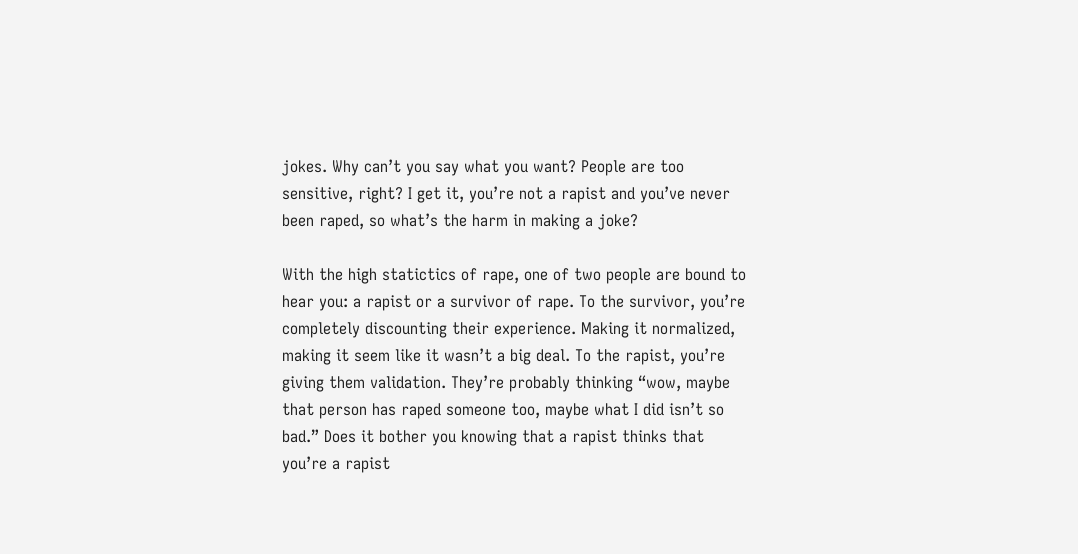jokes. Why can’t you say what you want? People are too sensitive, right? I get it, you’re not a rapist and you’ve never been raped, so what’s the harm in making a joke?

With the high statictics of rape, one of two people are bound to hear you: a rapist or a survivor of rape. To the survivor, you’re completely discounting their experience. Making it normalized, making it seem like it wasn’t a big deal. To the rapist, you’re giving them validation. They’re probably thinking “wow, maybe that person has raped someone too, maybe what I did isn’t so bad.” Does it bother you knowing that a rapist thinks that you’re a rapist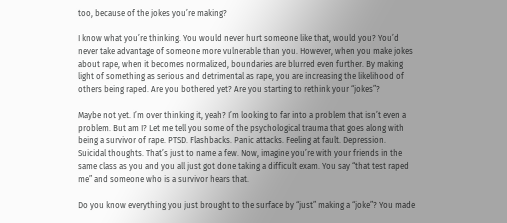too, because of the jokes you’re making?

I know what you’re thinking. You would never hurt someone like that, would you? You’d never take advantage of someone more vulnerable than you. However, when you make jokes about rape, when it becomes normalized, boundaries are blurred even further. By making light of something as serious and detrimental as rape, you are increasing the likelihood of others being raped. Are you bothered yet? Are you starting to rethink your “jokes”?

Maybe not yet. I’m over thinking it, yeah? I’m looking to far into a problem that isn’t even a problem. But am I? Let me tell you some of the psychological trauma that goes along with being a survivor of rape. PTSD. Flashbacks. Panic attacks. Feeling at fault. Depression. Suicidal thoughts. That’s just to name a few. Now, imagine you’re with your friends in the same class as you and you all just got done taking a difficult exam. You say “that test raped me” and someone who is a survivor hears that.

Do you know everything you just brought to the surface by “just” making a “joke”? You made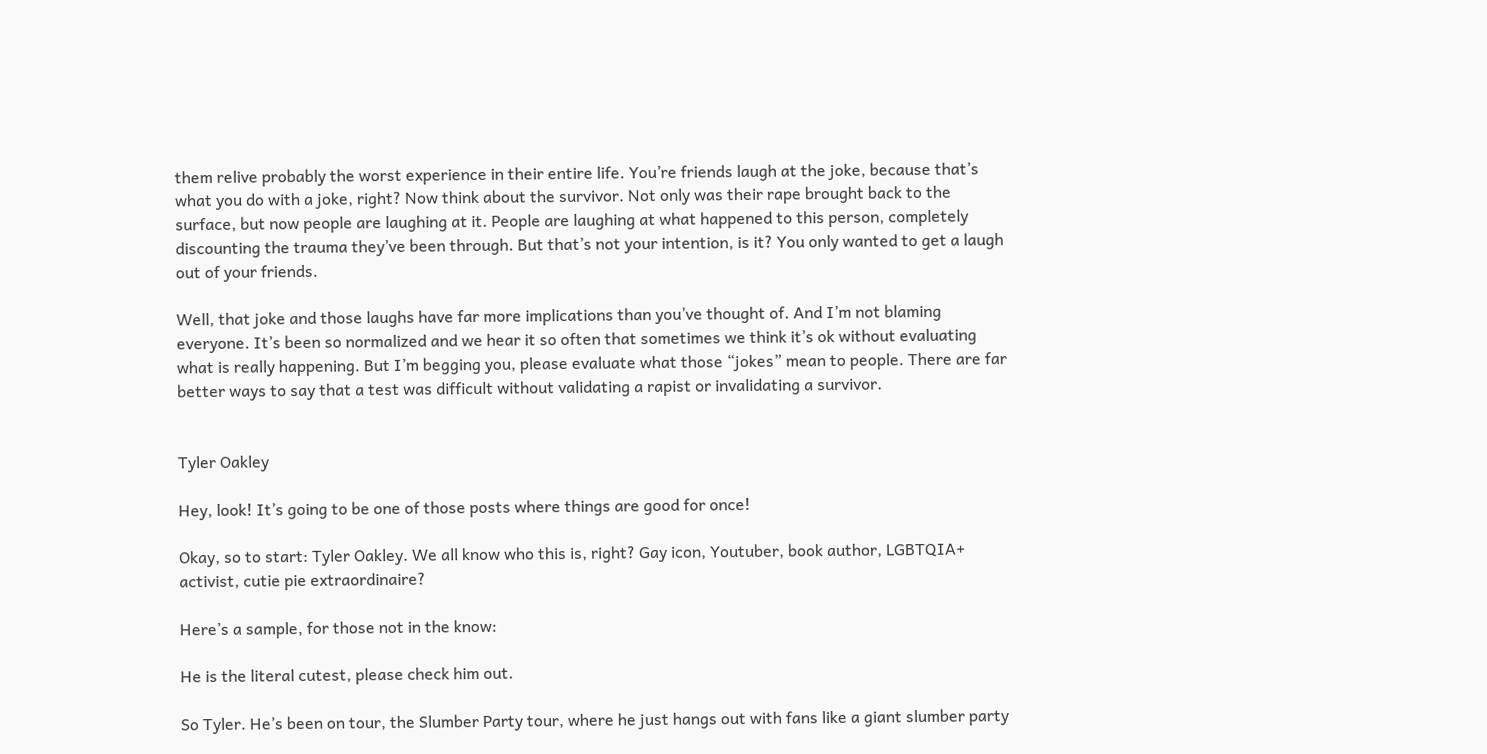them relive probably the worst experience in their entire life. You’re friends laugh at the joke, because that’s what you do with a joke, right? Now think about the survivor. Not only was their rape brought back to the surface, but now people are laughing at it. People are laughing at what happened to this person, completely discounting the trauma they’ve been through. But that’s not your intention, is it? You only wanted to get a laugh out of your friends.

Well, that joke and those laughs have far more implications than you’ve thought of. And I’m not blaming everyone. It’s been so normalized and we hear it so often that sometimes we think it’s ok without evaluating what is really happening. But I’m begging you, please evaluate what those “jokes” mean to people. There are far better ways to say that a test was difficult without validating a rapist or invalidating a survivor.


Tyler Oakley

Hey, look! It’s going to be one of those posts where things are good for once!

Okay, so to start: Tyler Oakley. We all know who this is, right? Gay icon, Youtuber, book author, LGBTQIA+ activist, cutie pie extraordinaire?

Here’s a sample, for those not in the know:

He is the literal cutest, please check him out.

So Tyler. He’s been on tour, the Slumber Party tour, where he just hangs out with fans like a giant slumber party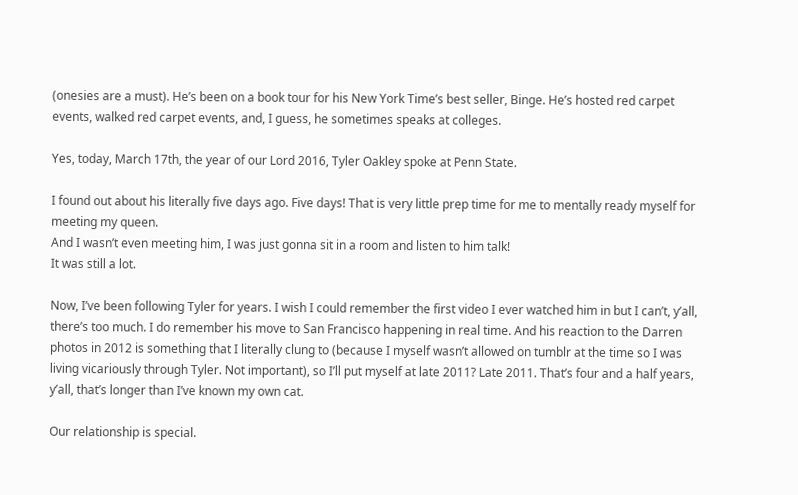(onesies are a must). He’s been on a book tour for his New York Time’s best seller, Binge. He’s hosted red carpet events, walked red carpet events, and, I guess, he sometimes speaks at colleges.

Yes, today, March 17th, the year of our Lord 2016, Tyler Oakley spoke at Penn State.

I found out about his literally five days ago. Five days! That is very little prep time for me to mentally ready myself for meeting my queen.
And I wasn’t even meeting him, I was just gonna sit in a room and listen to him talk!
It was still a lot.

Now, I’ve been following Tyler for years. I wish I could remember the first video I ever watched him in but I can’t, y’all, there’s too much. I do remember his move to San Francisco happening in real time. And his reaction to the Darren photos in 2012 is something that I literally clung to (because I myself wasn’t allowed on tumblr at the time so I was living vicariously through Tyler. Not important), so I’ll put myself at late 2011? Late 2011. That’s four and a half years, y’all, that’s longer than I’ve known my own cat.

Our relationship is special.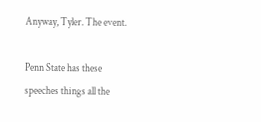Anyway, Tyler. The event.

Penn State has these speeches things all the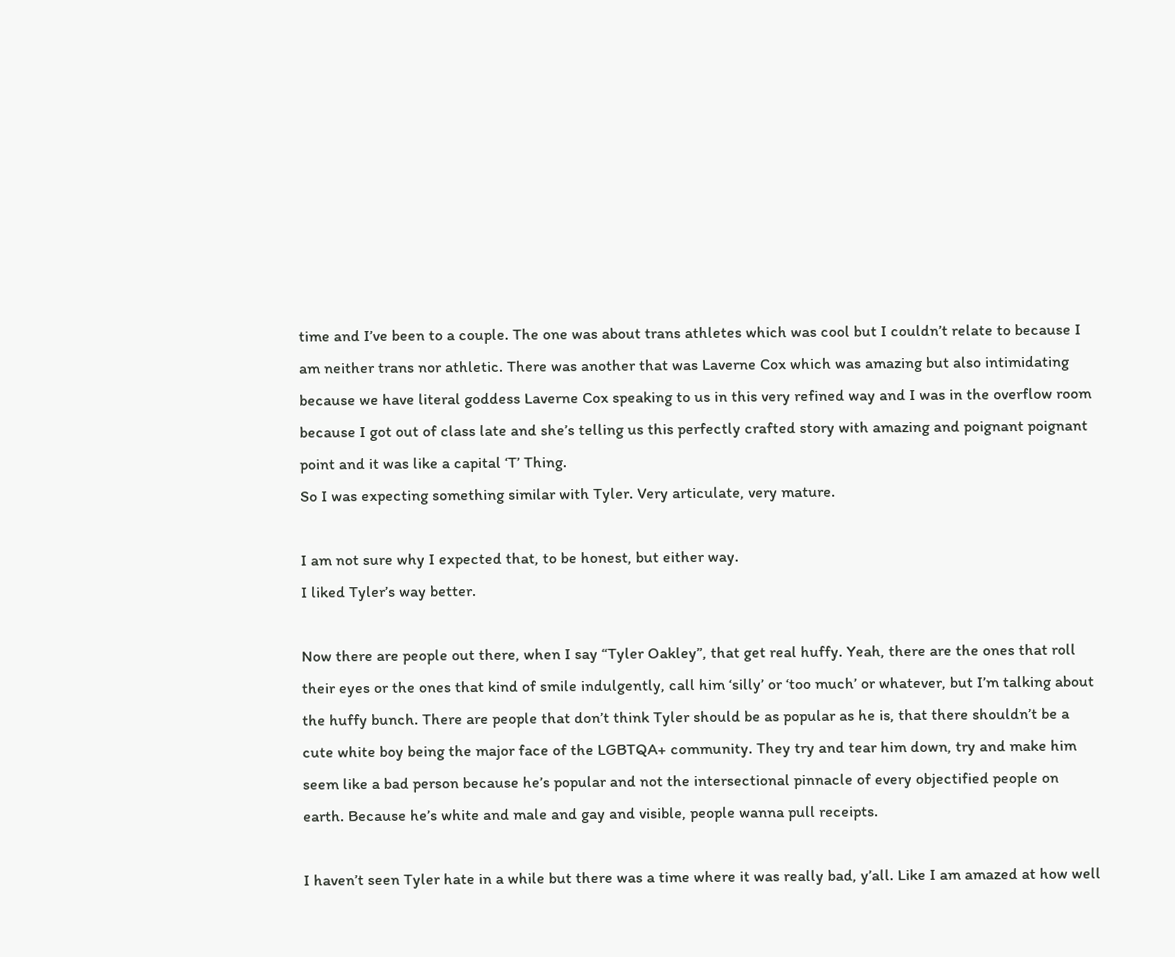time and I’ve been to a couple. The one was about trans athletes which was cool but I couldn’t relate to because I am neither trans nor athletic. There was another that was Laverne Cox which was amazing but also intimidating because we have literal goddess Laverne Cox speaking to us in this very refined way and I was in the overflow room because I got out of class late and she’s telling us this perfectly crafted story with amazing and poignant poignant point and it was like a capital ‘T’ Thing.
So I was expecting something similar with Tyler. Very articulate, very mature.

I am not sure why I expected that, to be honest, but either way.
I liked Tyler’s way better.

Now there are people out there, when I say “Tyler Oakley”, that get real huffy. Yeah, there are the ones that roll their eyes or the ones that kind of smile indulgently, call him ‘silly’ or ‘too much’ or whatever, but I’m talking about the huffy bunch. There are people that don’t think Tyler should be as popular as he is, that there shouldn’t be a cute white boy being the major face of the LGBTQA+ community. They try and tear him down, try and make him seem like a bad person because he’s popular and not the intersectional pinnacle of every objectified people on earth. Because he’s white and male and gay and visible, people wanna pull receipts.

I haven’t seen Tyler hate in a while but there was a time where it was really bad, y’all. Like I am amazed at how well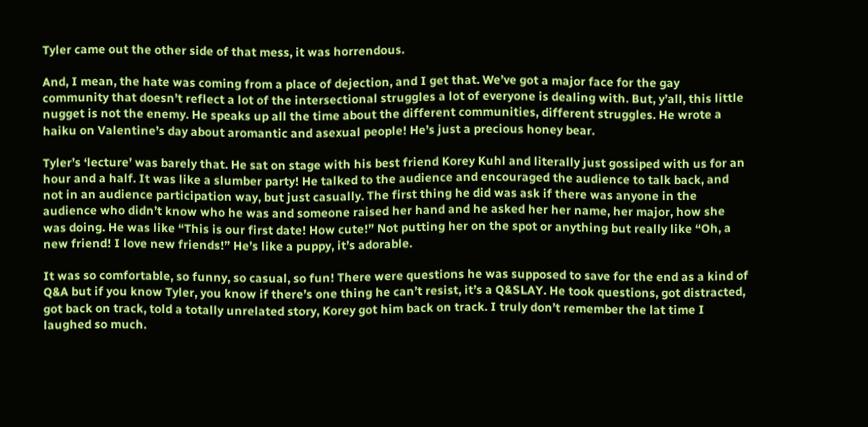Tyler came out the other side of that mess, it was horrendous.

And, I mean, the hate was coming from a place of dejection, and I get that. We’ve got a major face for the gay community that doesn’t reflect a lot of the intersectional struggles a lot of everyone is dealing with. But, y’all, this little nugget is not the enemy. He speaks up all the time about the different communities, different struggles. He wrote a haiku on Valentine’s day about aromantic and asexual people! He’s just a precious honey bear.

Tyler’s ‘lecture’ was barely that. He sat on stage with his best friend Korey Kuhl and literally just gossiped with us for an hour and a half. It was like a slumber party! He talked to the audience and encouraged the audience to talk back, and not in an audience participation way, but just casually. The first thing he did was ask if there was anyone in the audience who didn’t know who he was and someone raised her hand and he asked her her name, her major, how she was doing. He was like “This is our first date! How cute!” Not putting her on the spot or anything but really like “Oh, a new friend! I love new friends!” He’s like a puppy, it’s adorable.

It was so comfortable, so funny, so casual, so fun! There were questions he was supposed to save for the end as a kind of Q&A but if you know Tyler, you know if there’s one thing he can’t resist, it’s a Q&SLAY. He took questions, got distracted, got back on track, told a totally unrelated story, Korey got him back on track. I truly don’t remember the lat time I laughed so much.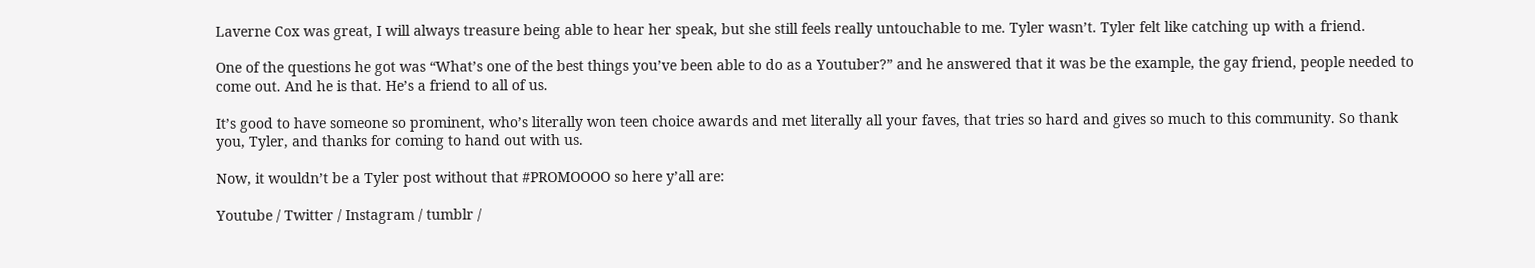Laverne Cox was great, I will always treasure being able to hear her speak, but she still feels really untouchable to me. Tyler wasn’t. Tyler felt like catching up with a friend.

One of the questions he got was “What’s one of the best things you’ve been able to do as a Youtuber?” and he answered that it was be the example, the gay friend, people needed to come out. And he is that. He’s a friend to all of us.

It’s good to have someone so prominent, who’s literally won teen choice awards and met literally all your faves, that tries so hard and gives so much to this community. So thank you, Tyler, and thanks for coming to hand out with us.

Now, it wouldn’t be a Tyler post without that #PROMOOOO so here y’all are:

Youtube / Twitter / Instagram / tumblr /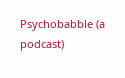Psychobabble (a podcast)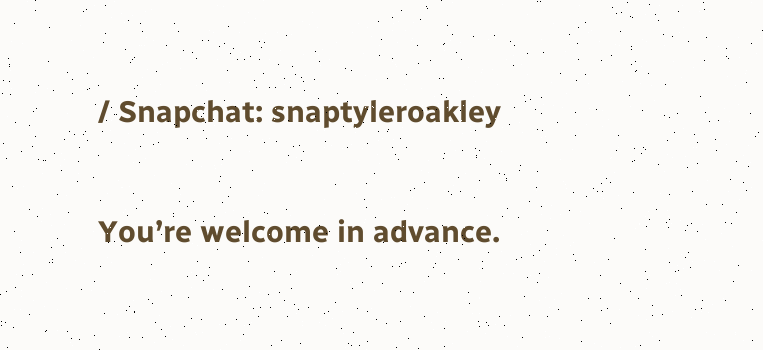/ Snapchat: snaptyleroakley

You’re welcome in advance.